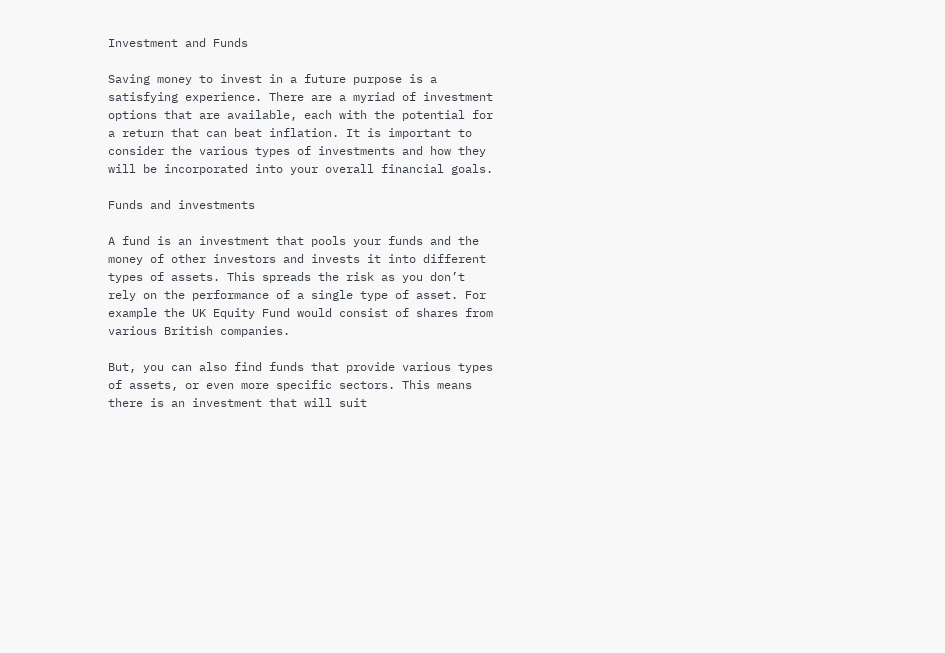Investment and Funds

Saving money to invest in a future purpose is a satisfying experience. There are a myriad of investment options that are available, each with the potential for a return that can beat inflation. It is important to consider the various types of investments and how they will be incorporated into your overall financial goals.

Funds and investments

A fund is an investment that pools your funds and the money of other investors and invests it into different types of assets. This spreads the risk as you don’t rely on the performance of a single type of asset. For example the UK Equity Fund would consist of shares from various British companies.

But, you can also find funds that provide various types of assets, or even more specific sectors. This means there is an investment that will suit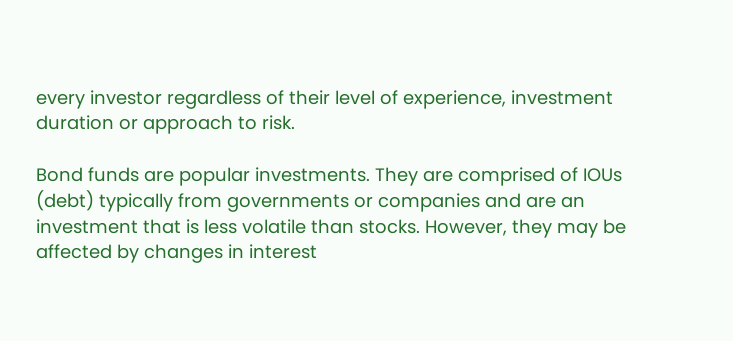every investor regardless of their level of experience, investment duration or approach to risk.

Bond funds are popular investments. They are comprised of IOUs (debt) typically from governments or companies and are an investment that is less volatile than stocks. However, they may be affected by changes in interest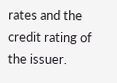rates and the credit rating of the issuer.